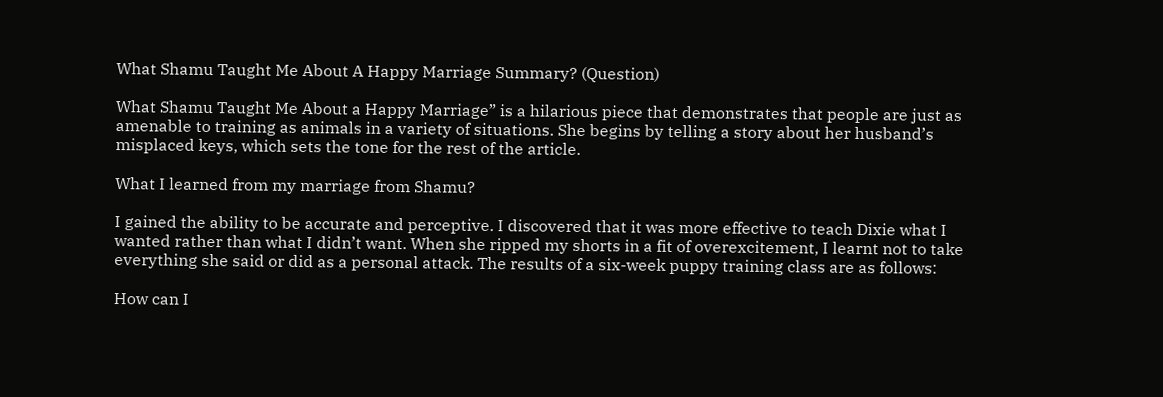What Shamu Taught Me About A Happy Marriage Summary? (Question)

What Shamu Taught Me About a Happy Marriage” is a hilarious piece that demonstrates that people are just as amenable to training as animals in a variety of situations. She begins by telling a story about her husband’s misplaced keys, which sets the tone for the rest of the article.

What I learned from my marriage from Shamu?

I gained the ability to be accurate and perceptive. I discovered that it was more effective to teach Dixie what I wanted rather than what I didn’t want. When she ripped my shorts in a fit of overexcitement, I learnt not to take everything she said or did as a personal attack. The results of a six-week puppy training class are as follows:

How can I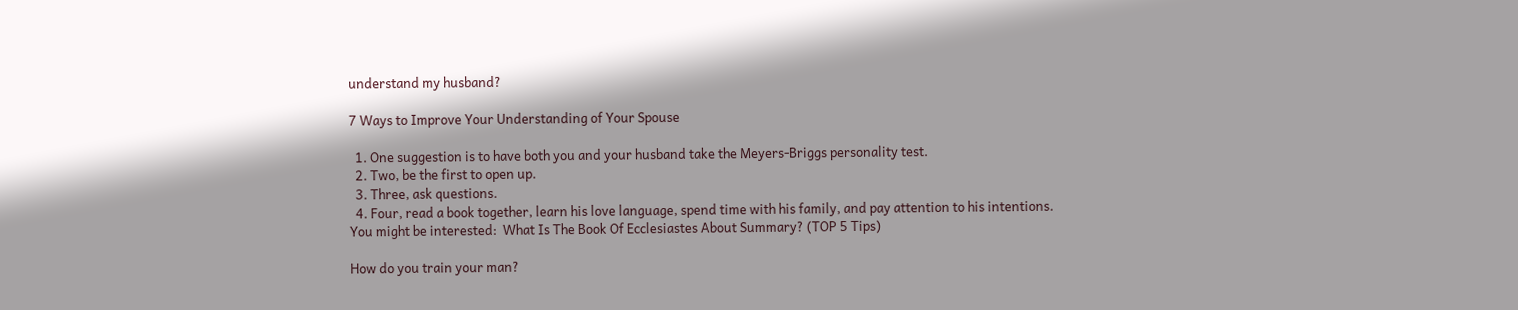understand my husband?

7 Ways to Improve Your Understanding of Your Spouse

  1. One suggestion is to have both you and your husband take the Meyers-Briggs personality test.
  2. Two, be the first to open up.
  3. Three, ask questions.
  4. Four, read a book together, learn his love language, spend time with his family, and pay attention to his intentions.
You might be interested:  What Is The Book Of Ecclesiastes About Summary? (TOP 5 Tips)

How do you train your man?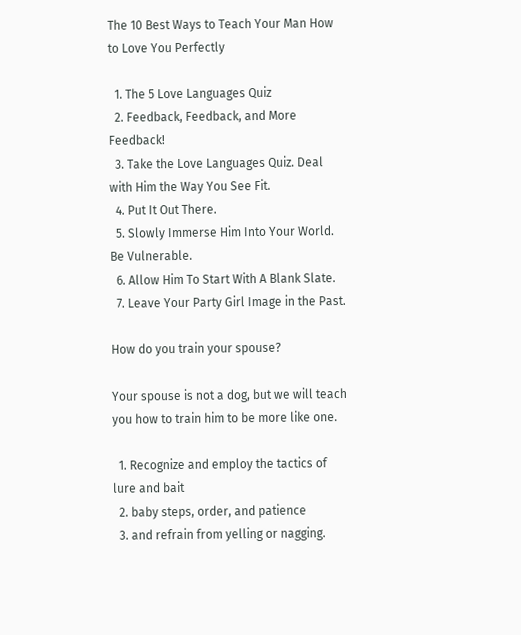The 10 Best Ways to Teach Your Man How to Love You Perfectly

  1. The 5 Love Languages Quiz
  2. Feedback, Feedback, and More Feedback!
  3. Take the Love Languages Quiz. Deal with Him the Way You See Fit.
  4. Put It Out There.
  5. Slowly Immerse Him Into Your World. Be Vulnerable.
  6. Allow Him To Start With A Blank Slate.
  7. Leave Your Party Girl Image in the Past.

How do you train your spouse?

Your spouse is not a dog, but we will teach you how to train him to be more like one.

  1. Recognize and employ the tactics of lure and bait
  2. baby steps, order, and patience
  3. and refrain from yelling or nagging.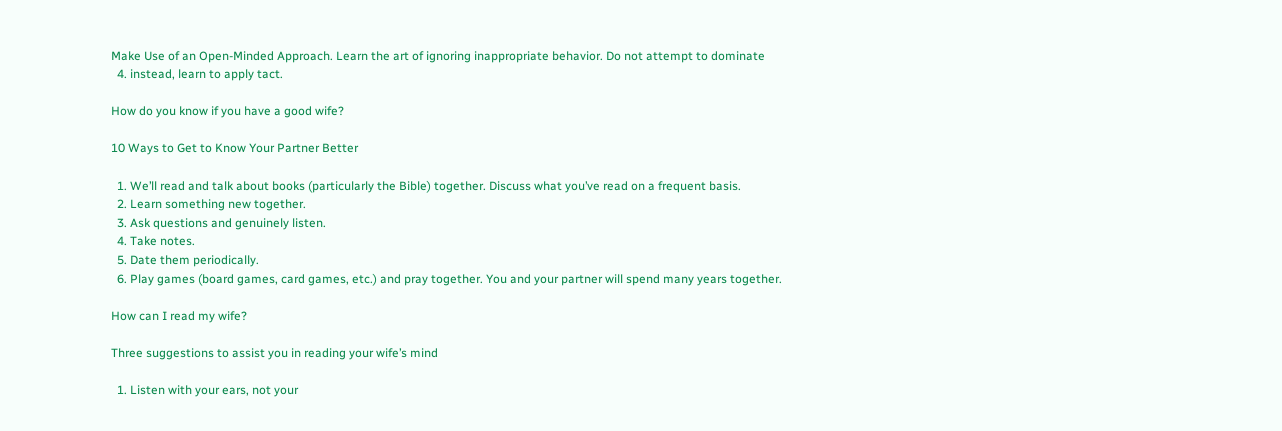Make Use of an Open-Minded Approach. Learn the art of ignoring inappropriate behavior. Do not attempt to dominate
  4. instead, learn to apply tact.

How do you know if you have a good wife?

10 Ways to Get to Know Your Partner Better

  1. We’ll read and talk about books (particularly the Bible) together. Discuss what you’ve read on a frequent basis.
  2. Learn something new together.
  3. Ask questions and genuinely listen.
  4. Take notes.
  5. Date them periodically.
  6. Play games (board games, card games, etc.) and pray together. You and your partner will spend many years together.

How can I read my wife?

Three suggestions to assist you in reading your wife’s mind

  1. Listen with your ears, not your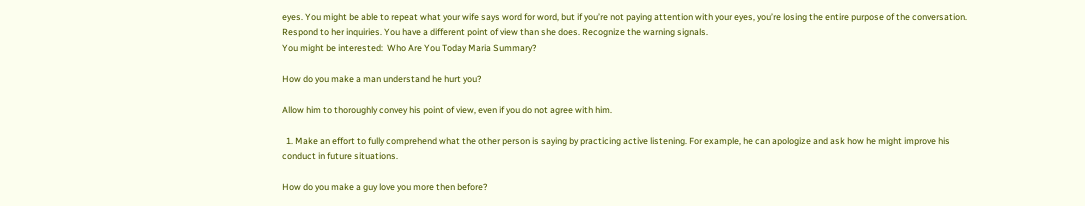eyes. You might be able to repeat what your wife says word for word, but if you’re not paying attention with your eyes, you’re losing the entire purpose of the conversation. Respond to her inquiries. You have a different point of view than she does. Recognize the warning signals.
You might be interested:  Who Are You Today Maria Summary?

How do you make a man understand he hurt you?

Allow him to thoroughly convey his point of view, even if you do not agree with him.

  1. Make an effort to fully comprehend what the other person is saying by practicing active listening. For example, he can apologize and ask how he might improve his conduct in future situations.

How do you make a guy love you more then before?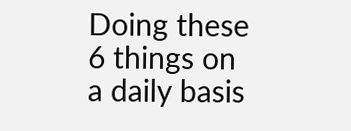Doing these 6 things on a daily basis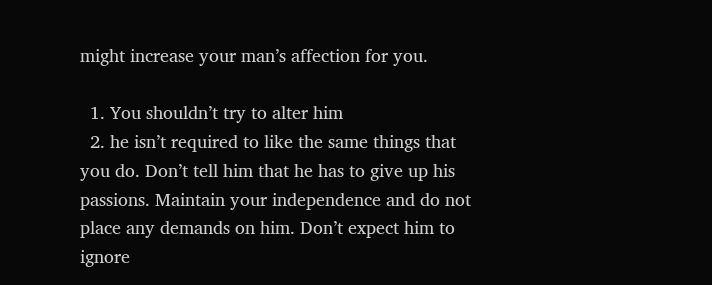might increase your man’s affection for you.

  1. You shouldn’t try to alter him
  2. he isn’t required to like the same things that you do. Don’t tell him that he has to give up his passions. Maintain your independence and do not place any demands on him. Don’t expect him to ignore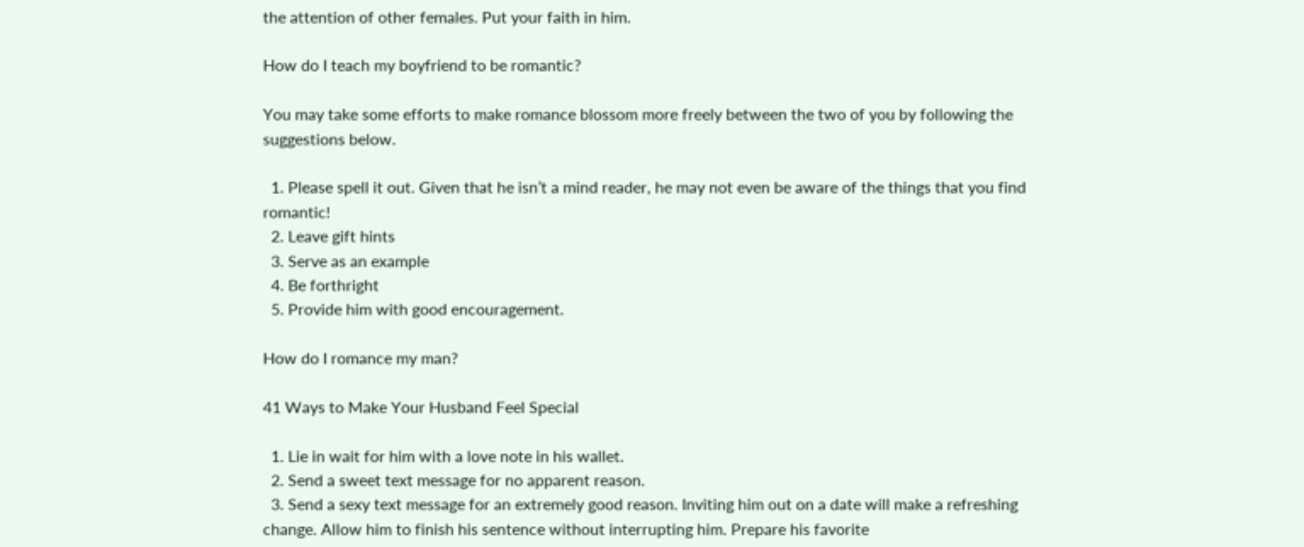the attention of other females. Put your faith in him.

How do I teach my boyfriend to be romantic?

You may take some efforts to make romance blossom more freely between the two of you by following the suggestions below.

  1. Please spell it out. Given that he isn’t a mind reader, he may not even be aware of the things that you find romantic!
  2. Leave gift hints
  3. Serve as an example
  4. Be forthright
  5. Provide him with good encouragement.

How do I romance my man?

41 Ways to Make Your Husband Feel Special

  1. Lie in wait for him with a love note in his wallet.
  2. Send a sweet text message for no apparent reason.
  3. Send a sexy text message for an extremely good reason. Inviting him out on a date will make a refreshing change. Allow him to finish his sentence without interrupting him. Prepare his favorite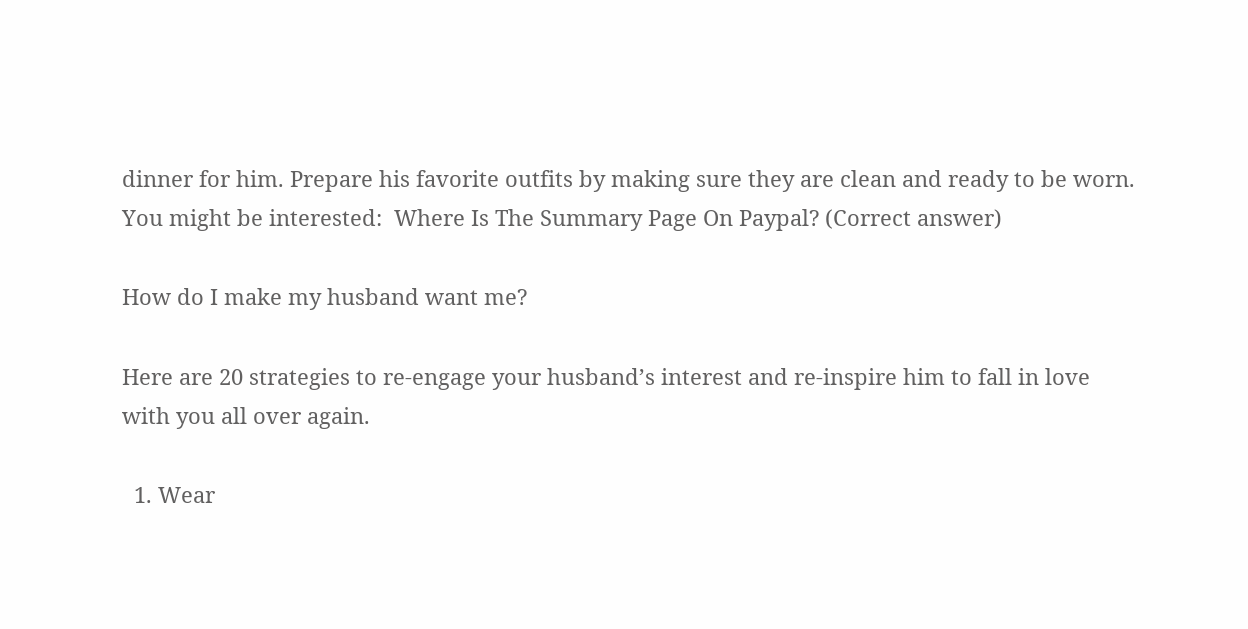dinner for him. Prepare his favorite outfits by making sure they are clean and ready to be worn.
You might be interested:  Where Is The Summary Page On Paypal? (Correct answer)

How do I make my husband want me?

Here are 20 strategies to re-engage your husband’s interest and re-inspire him to fall in love with you all over again.

  1. Wear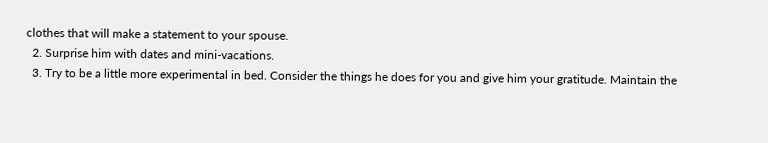clothes that will make a statement to your spouse.
  2. Surprise him with dates and mini-vacations.
  3. Try to be a little more experimental in bed. Consider the things he does for you and give him your gratitude. Maintain the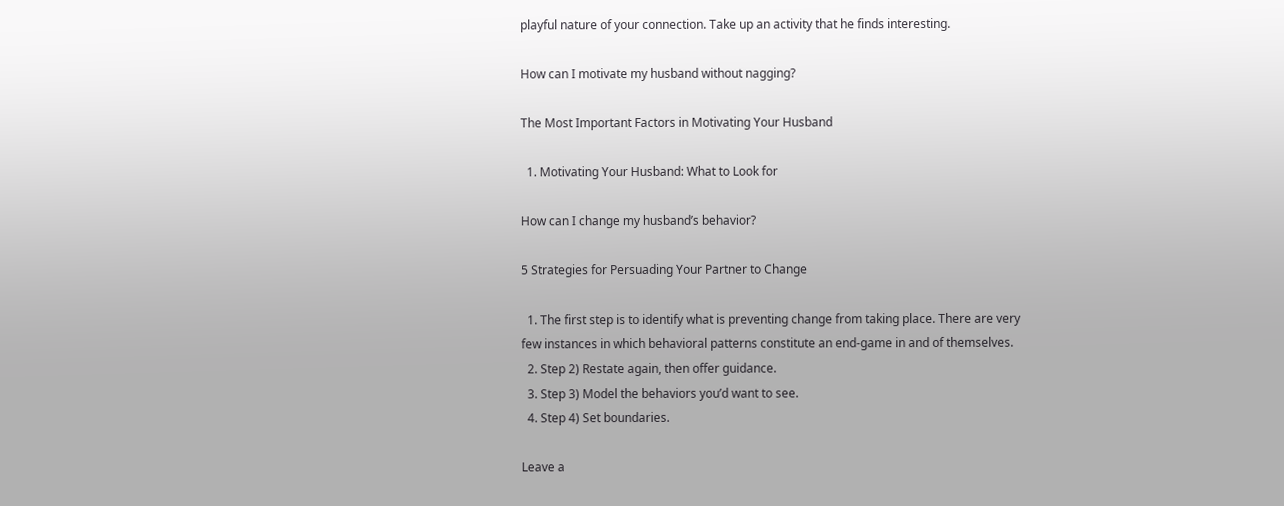playful nature of your connection. Take up an activity that he finds interesting.

How can I motivate my husband without nagging?

The Most Important Factors in Motivating Your Husband

  1. Motivating Your Husband: What to Look for

How can I change my husband’s behavior?

5 Strategies for Persuading Your Partner to Change

  1. The first step is to identify what is preventing change from taking place. There are very few instances in which behavioral patterns constitute an end-game in and of themselves.
  2. Step 2) Restate again, then offer guidance.
  3. Step 3) Model the behaviors you’d want to see.
  4. Step 4) Set boundaries.

Leave a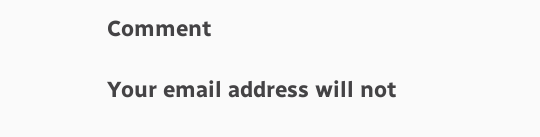Comment

Your email address will not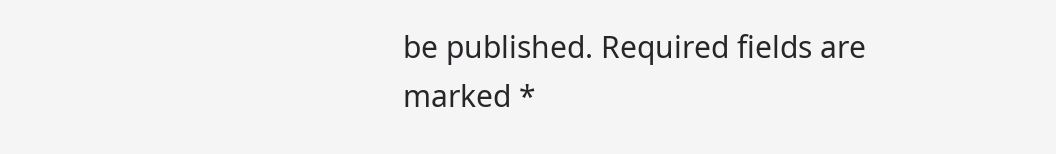be published. Required fields are marked *